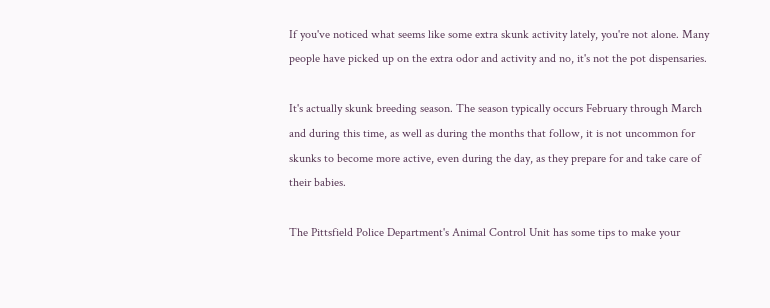If you've noticed what seems like some extra skunk activity lately, you're not alone. Many people have picked up on the extra odor and activity and no, it's not the pot dispensaries.

It's actually skunk breeding season. The season typically occurs February through March and during this time, as well as during the months that follow, it is not uncommon for skunks to become more active, even during the day, as they prepare for and take care of their babies.

The Pittsfield Police Department's Animal Control Unit has some tips to make your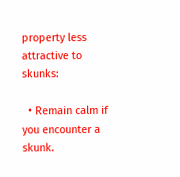property less attractive to skunks:

  • Remain calm if you encounter a skunk.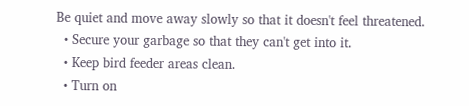Be quiet and move away slowly so that it doesn't feel threatened.
  • Secure your garbage so that they can't get into it.
  • Keep bird feeder areas clean.
  • Turn on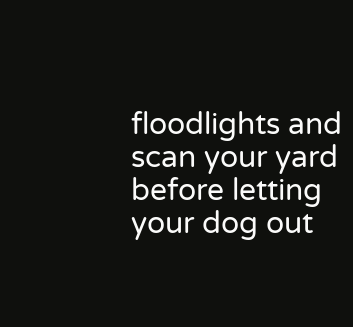floodlights and scan your yard before letting your dog out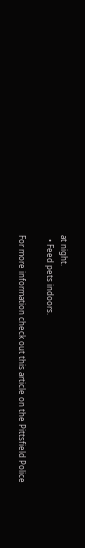at night.
  • Feed pets indoors.

For more information check out this article on the Pittsfield Police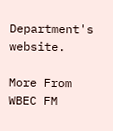Department's website.

More From WBEC FM